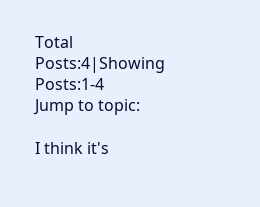Total Posts:4|Showing Posts:1-4
Jump to topic:

I think it's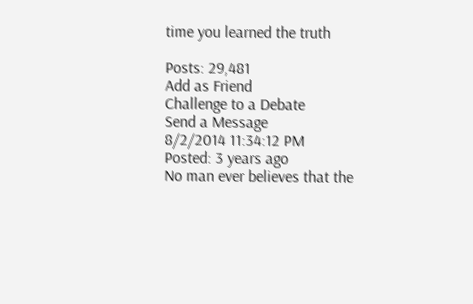time you learned the truth

Posts: 29,481
Add as Friend
Challenge to a Debate
Send a Message
8/2/2014 11:34:12 PM
Posted: 3 years ago
No man ever believes that the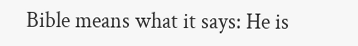Bible means what it says: He is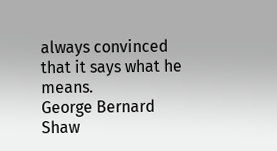always convinced that it says what he means.
George Bernard Shaw